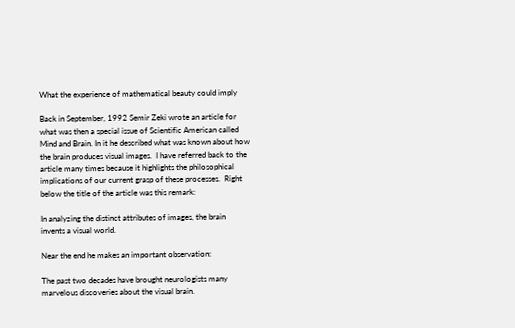What the experience of mathematical beauty could imply

Back in September, 1992 Semir Zeki wrote an article for what was then a special issue of Scientific American called Mind and Brain. In it he described what was known about how the brain produces visual images.  I have referred back to the article many times because it highlights the philosophical implications of our current grasp of these processes.  Right below the title of the article was this remark:

In analyzing the distinct attributes of images, the brain invents a visual world.

Near the end he makes an important observation:

The past two decades have brought neurologists many marvelous discoveries about the visual brain.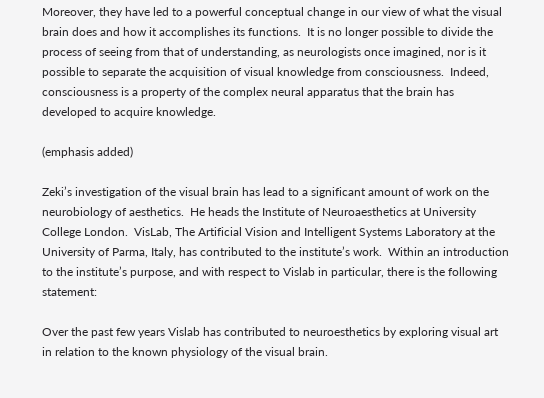Moreover, they have led to a powerful conceptual change in our view of what the visual brain does and how it accomplishes its functions.  It is no longer possible to divide the process of seeing from that of understanding, as neurologists once imagined, nor is it possible to separate the acquisition of visual knowledge from consciousness.  Indeed, consciousness is a property of the complex neural apparatus that the brain has developed to acquire knowledge.

(emphasis added)

Zeki’s investigation of the visual brain has lead to a significant amount of work on the neurobiology of aesthetics.  He heads the Institute of Neuroaesthetics at University College London.  VisLab, The Artificial Vision and Intelligent Systems Laboratory at the University of Parma, Italy, has contributed to the institute’s work.  Within an introduction to the institute’s purpose, and with respect to Vislab in particular, there is the following statement:

Over the past few years Vislab has contributed to neuroesthetics by exploring visual art in relation to the known physiology of the visual brain.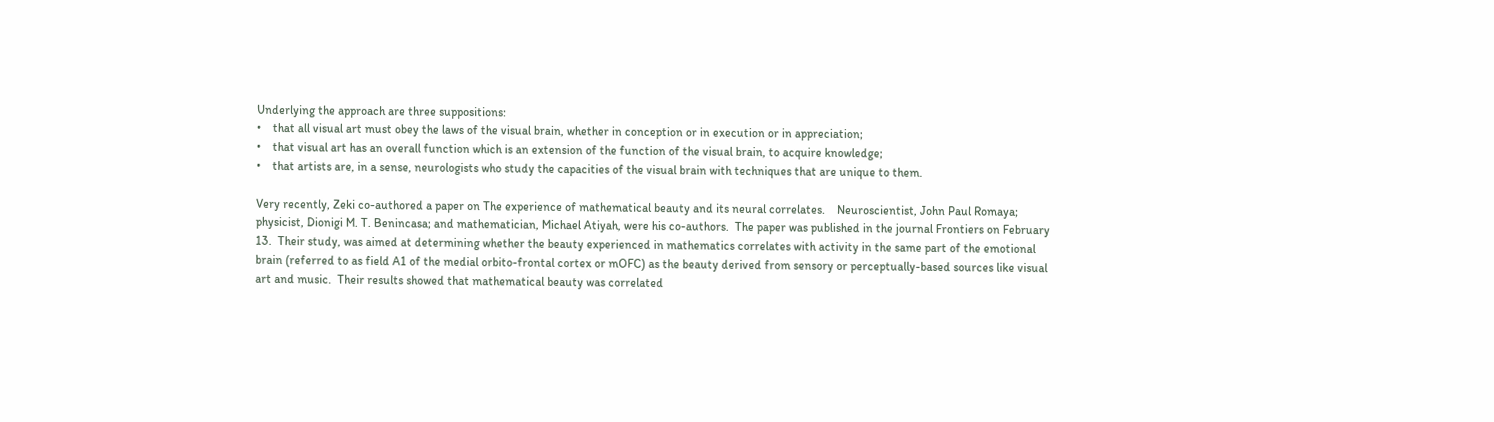Underlying the approach are three suppositions:
•    that all visual art must obey the laws of the visual brain, whether in conception or in execution or in appreciation;
•    that visual art has an overall function which is an extension of the function of the visual brain, to acquire knowledge;
•    that artists are, in a sense, neurologists who study the capacities of the visual brain with techniques that are unique to them.

Very recently, Zeki co-authored a paper on The experience of mathematical beauty and its neural correlates.    Neuroscientist, John Paul Romaya;  physicist, Dionigi M. T. Benincasa; and mathematician, Michael Atiyah, were his co-authors.  The paper was published in the journal Frontiers on February 13.  Their study, was aimed at determining whether the beauty experienced in mathematics correlates with activity in the same part of the emotional brain (referred to as field A1 of the medial orbito-frontal cortex or mOFC) as the beauty derived from sensory or perceptually-based sources like visual art and music.  Their results showed that mathematical beauty was correlated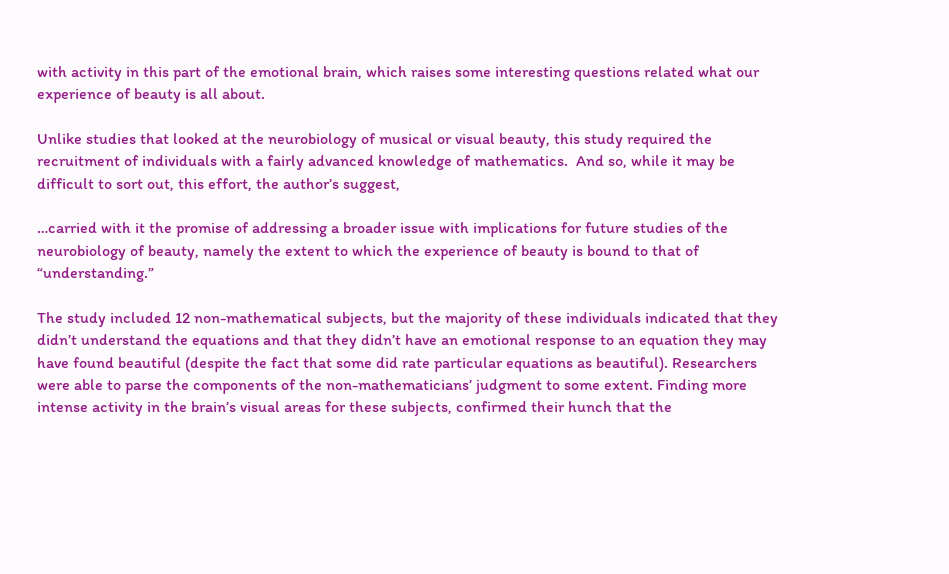with activity in this part of the emotional brain, which raises some interesting questions related what our experience of beauty is all about.

Unlike studies that looked at the neurobiology of musical or visual beauty, this study required the recruitment of individuals with a fairly advanced knowledge of mathematics.  And so, while it may be difficult to sort out, this effort, the author’s suggest,

…carried with it the promise of addressing a broader issue with implications for future studies of the neurobiology of beauty, namely the extent to which the experience of beauty is bound to that of “understanding.”

The study included 12 non-mathematical subjects, but the majority of these individuals indicated that they didn’t understand the equations and that they didn’t have an emotional response to an equation they may have found beautiful (despite the fact that some did rate particular equations as beautiful). Researchers were able to parse the components of the non-mathematicians’ judgment to some extent. Finding more intense activity in the brain’s visual areas for these subjects, confirmed their hunch that the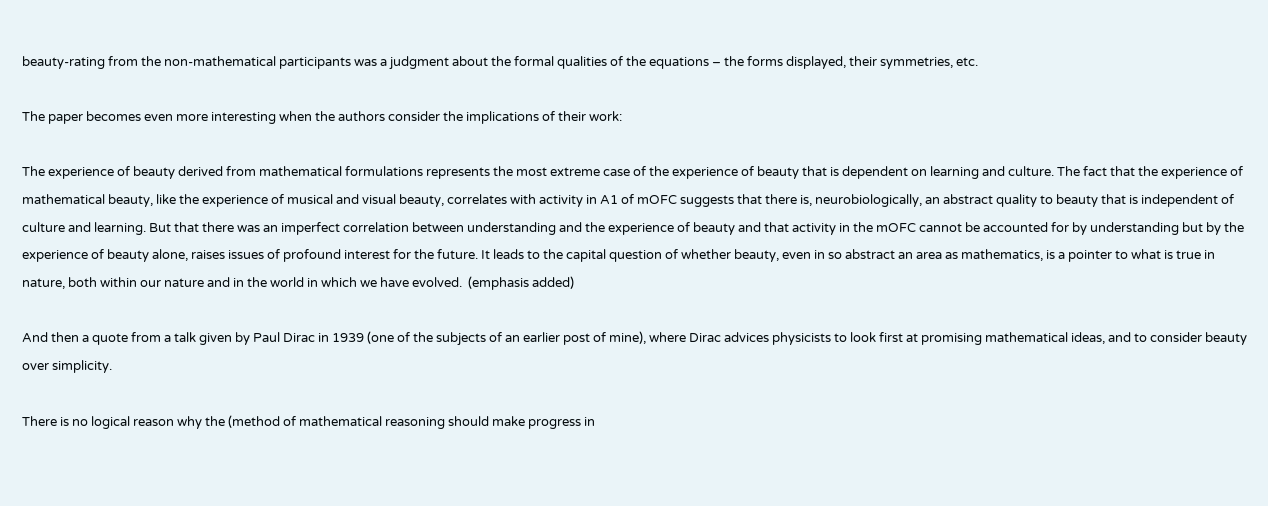beauty-rating from the non-mathematical participants was a judgment about the formal qualities of the equations – the forms displayed, their symmetries, etc.

The paper becomes even more interesting when the authors consider the implications of their work:

The experience of beauty derived from mathematical formulations represents the most extreme case of the experience of beauty that is dependent on learning and culture. The fact that the experience of mathematical beauty, like the experience of musical and visual beauty, correlates with activity in A1 of mOFC suggests that there is, neurobiologically, an abstract quality to beauty that is independent of culture and learning. But that there was an imperfect correlation between understanding and the experience of beauty and that activity in the mOFC cannot be accounted for by understanding but by the experience of beauty alone, raises issues of profound interest for the future. It leads to the capital question of whether beauty, even in so abstract an area as mathematics, is a pointer to what is true in nature, both within our nature and in the world in which we have evolved.  (emphasis added)

And then a quote from a talk given by Paul Dirac in 1939 (one of the subjects of an earlier post of mine), where Dirac advices physicists to look first at promising mathematical ideas, and to consider beauty over simplicity.

There is no logical reason why the (method of mathematical reasoning should make progress in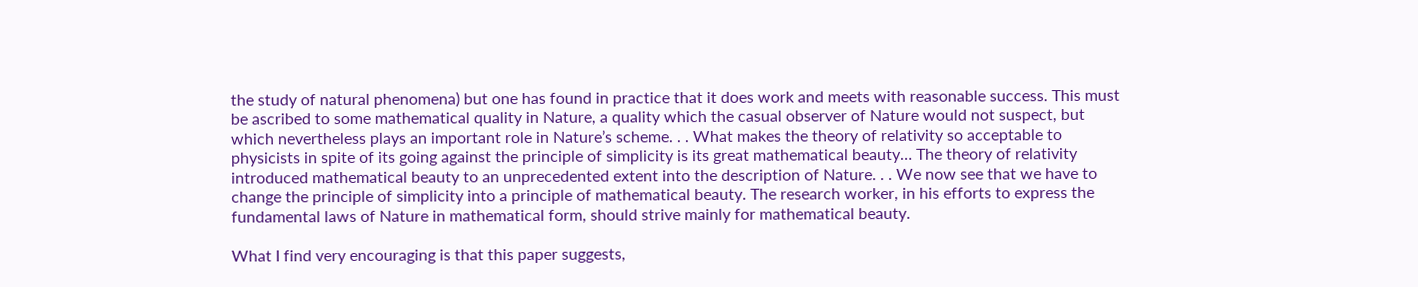the study of natural phenomena) but one has found in practice that it does work and meets with reasonable success. This must be ascribed to some mathematical quality in Nature, a quality which the casual observer of Nature would not suspect, but which nevertheless plays an important role in Nature’s scheme. . . What makes the theory of relativity so acceptable to physicists in spite of its going against the principle of simplicity is its great mathematical beauty… The theory of relativity introduced mathematical beauty to an unprecedented extent into the description of Nature. . . We now see that we have to change the principle of simplicity into a principle of mathematical beauty. The research worker, in his efforts to express the fundamental laws of Nature in mathematical form, should strive mainly for mathematical beauty.

What I find very encouraging is that this paper suggests,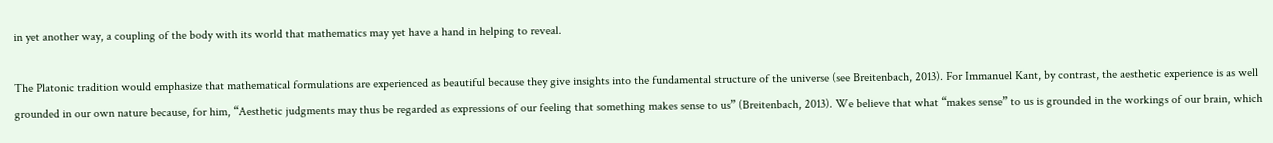in yet another way, a coupling of the body with its world that mathematics may yet have a hand in helping to reveal.

The Platonic tradition would emphasize that mathematical formulations are experienced as beautiful because they give insights into the fundamental structure of the universe (see Breitenbach, 2013). For Immanuel Kant, by contrast, the aesthetic experience is as well grounded in our own nature because, for him, “Aesthetic judgments may thus be regarded as expressions of our feeling that something makes sense to us” (Breitenbach, 2013). We believe that what “makes sense” to us is grounded in the workings of our brain, which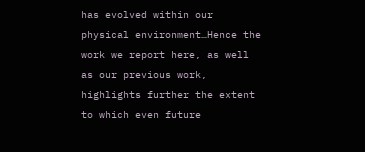has evolved within our physical environment…Hence the work we report here, as well as our previous work, highlights further the extent to which even future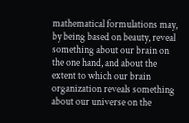mathematical formulations may, by being based on beauty, reveal something about our brain on the one hand, and about the extent to which our brain organization reveals something about our universe on the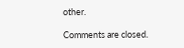other.

Comments are closed.